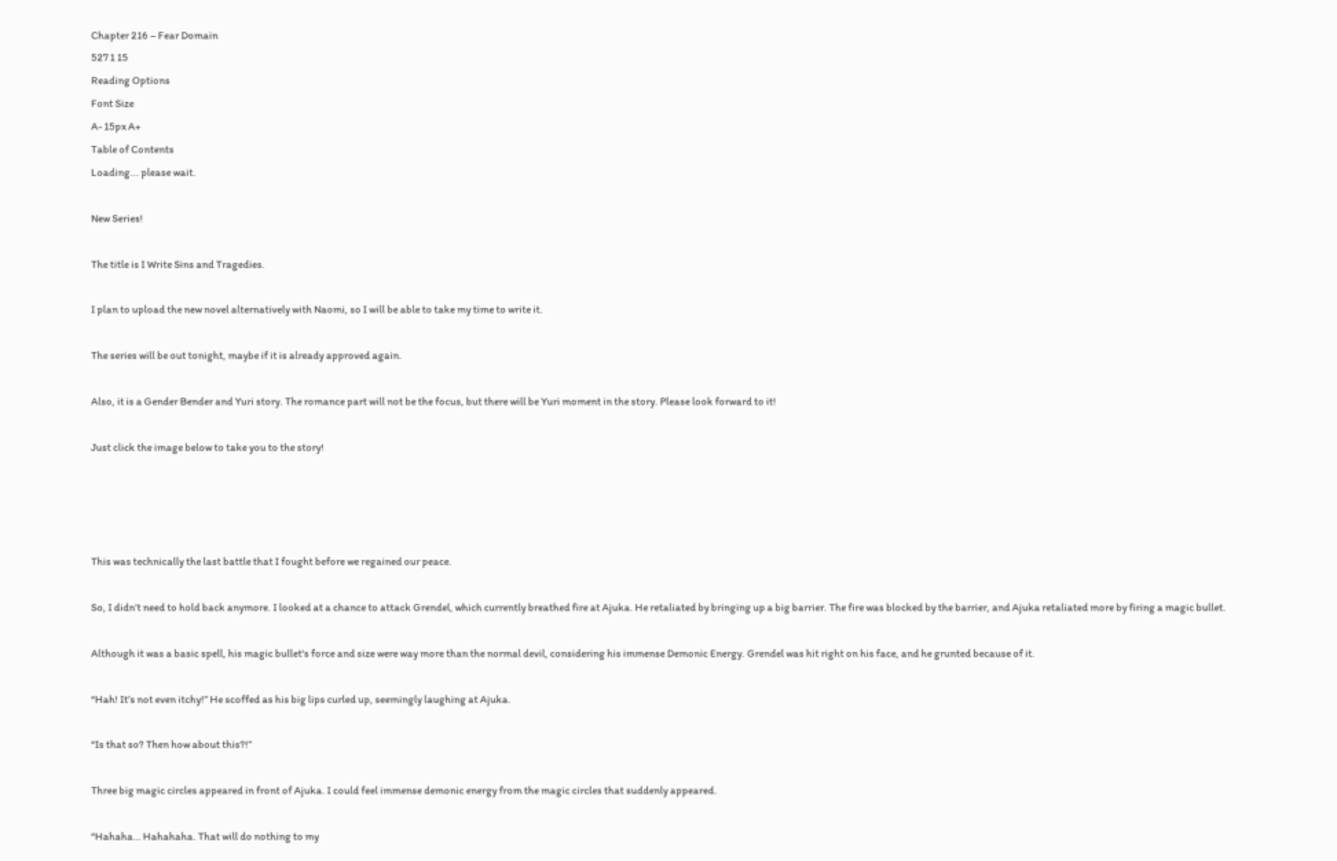Chapter 216 – Fear Domain
527 1 15
Reading Options
Font Size
A- 15px A+
Table of Contents
Loading... please wait.

New Series!

The title is I Write Sins and Tragedies.

I plan to upload the new novel alternatively with Naomi, so I will be able to take my time to write it.

The series will be out tonight, maybe if it is already approved again.

Also, it is a Gender Bender and Yuri story. The romance part will not be the focus, but there will be Yuri moment in the story. Please look forward to it!

Just click the image below to take you to the story!




This was technically the last battle that I fought before we regained our peace.

So, I didn’t need to hold back anymore. I looked at a chance to attack Grendel, which currently breathed fire at Ajuka. He retaliated by bringing up a big barrier. The fire was blocked by the barrier, and Ajuka retaliated more by firing a magic bullet.

Although it was a basic spell, his magic bullet's force and size were way more than the normal devil, considering his immense Demonic Energy. Grendel was hit right on his face, and he grunted because of it.

“Hah! It’s not even itchy!” He scoffed as his big lips curled up, seemingly laughing at Ajuka.

“Is that so? Then how about this?!”

Three big magic circles appeared in front of Ajuka. I could feel immense demonic energy from the magic circles that suddenly appeared.

“Hahaha… Hahahaha. That will do nothing to my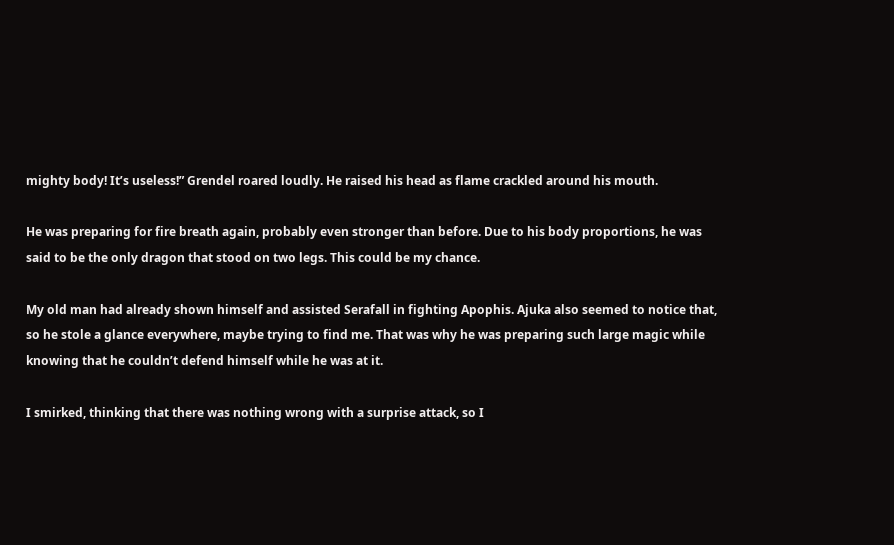mighty body! It’s useless!” Grendel roared loudly. He raised his head as flame crackled around his mouth.

He was preparing for fire breath again, probably even stronger than before. Due to his body proportions, he was said to be the only dragon that stood on two legs. This could be my chance.

My old man had already shown himself and assisted Serafall in fighting Apophis. Ajuka also seemed to notice that, so he stole a glance everywhere, maybe trying to find me. That was why he was preparing such large magic while knowing that he couldn’t defend himself while he was at it.

I smirked, thinking that there was nothing wrong with a surprise attack, so I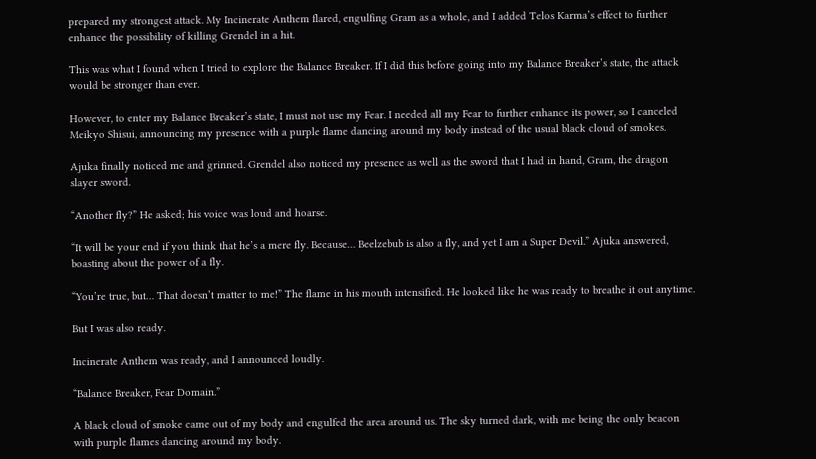prepared my strongest attack. My Incinerate Anthem flared, engulfing Gram as a whole, and I added Telos Karma’s effect to further enhance the possibility of killing Grendel in a hit.

This was what I found when I tried to explore the Balance Breaker. If I did this before going into my Balance Breaker’s state, the attack would be stronger than ever.

However, to enter my Balance Breaker’s state, I must not use my Fear. I needed all my Fear to further enhance its power, so I canceled Meikyo Shisui, announcing my presence with a purple flame dancing around my body instead of the usual black cloud of smokes.

Ajuka finally noticed me and grinned. Grendel also noticed my presence as well as the sword that I had in hand, Gram, the dragon slayer sword.

“Another fly?” He asked; his voice was loud and hoarse.

“It will be your end if you think that he’s a mere fly. Because… Beelzebub is also a fly, and yet I am a Super Devil.” Ajuka answered, boasting about the power of a fly.

“You’re true, but… That doesn’t matter to me!” The flame in his mouth intensified. He looked like he was ready to breathe it out anytime.

But I was also ready.

Incinerate Anthem was ready, and I announced loudly.

“Balance Breaker, Fear Domain.”

A black cloud of smoke came out of my body and engulfed the area around us. The sky turned dark, with me being the only beacon with purple flames dancing around my body.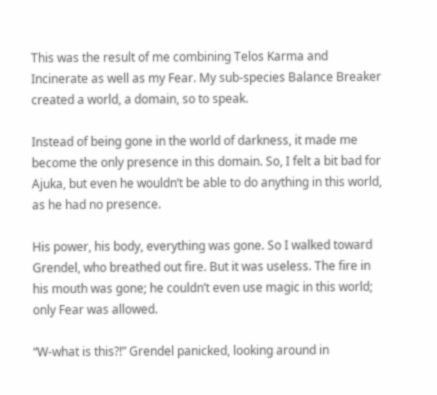This was the result of me combining Telos Karma and Incinerate as well as my Fear. My sub-species Balance Breaker created a world, a domain, so to speak.

Instead of being gone in the world of darkness, it made me become the only presence in this domain. So, I felt a bit bad for Ajuka, but even he wouldn’t be able to do anything in this world, as he had no presence.

His power, his body, everything was gone. So I walked toward Grendel, who breathed out fire. But it was useless. The fire in his mouth was gone; he couldn’t even use magic in this world; only Fear was allowed.

“W-what is this?!” Grendel panicked, looking around in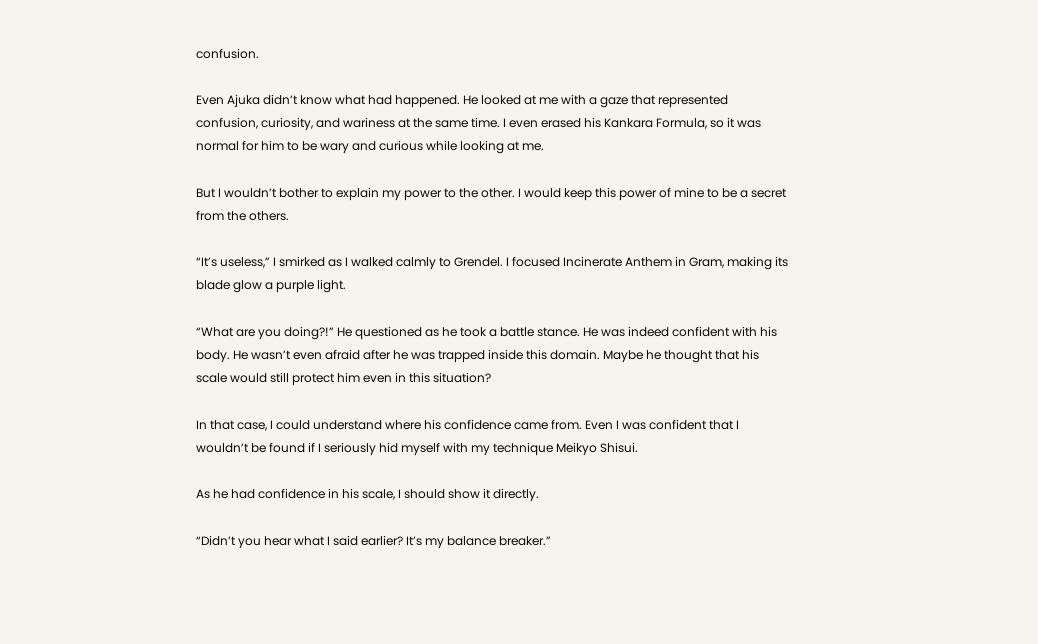confusion.

Even Ajuka didn’t know what had happened. He looked at me with a gaze that represented confusion, curiosity, and wariness at the same time. I even erased his Kankara Formula, so it was normal for him to be wary and curious while looking at me.

But I wouldn’t bother to explain my power to the other. I would keep this power of mine to be a secret from the others.

“It’s useless,” I smirked as I walked calmly to Grendel. I focused Incinerate Anthem in Gram, making its blade glow a purple light.

“What are you doing?!” He questioned as he took a battle stance. He was indeed confident with his body. He wasn’t even afraid after he was trapped inside this domain. Maybe he thought that his scale would still protect him even in this situation?

In that case, I could understand where his confidence came from. Even I was confident that I wouldn’t be found if I seriously hid myself with my technique Meikyo Shisui.

As he had confidence in his scale, I should show it directly.

“Didn’t you hear what I said earlier? It’s my balance breaker.”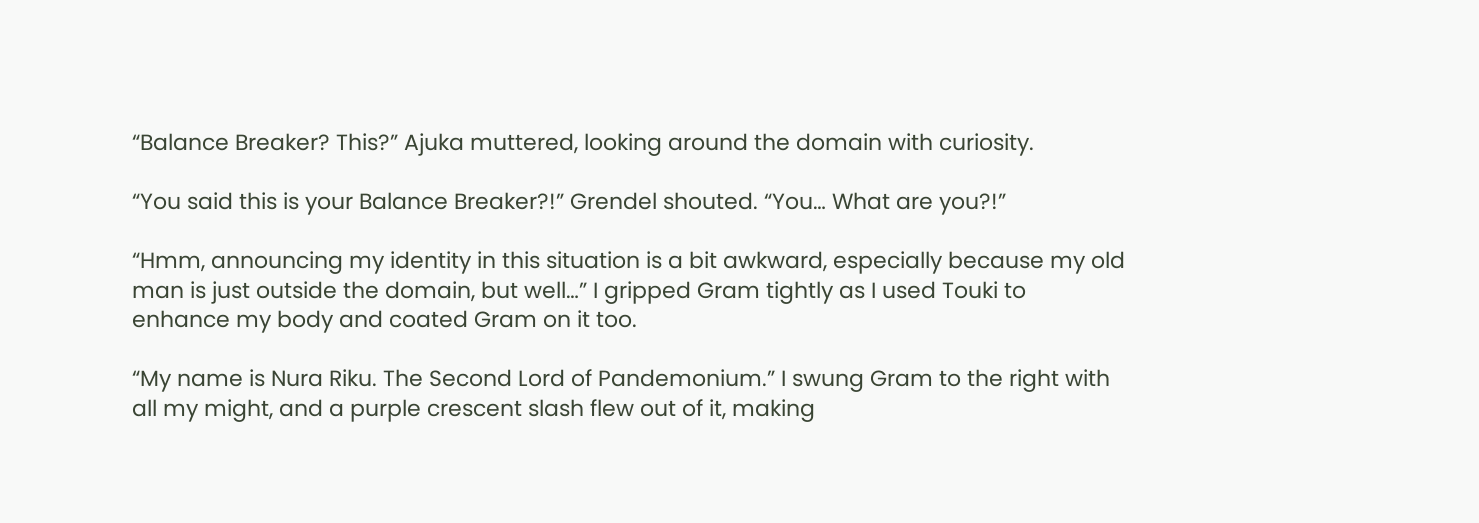“Balance Breaker? This?” Ajuka muttered, looking around the domain with curiosity.

“You said this is your Balance Breaker?!” Grendel shouted. “You… What are you?!”

“Hmm, announcing my identity in this situation is a bit awkward, especially because my old man is just outside the domain, but well…” I gripped Gram tightly as I used Touki to enhance my body and coated Gram on it too.

“My name is Nura Riku. The Second Lord of Pandemonium.” I swung Gram to the right with all my might, and a purple crescent slash flew out of it, making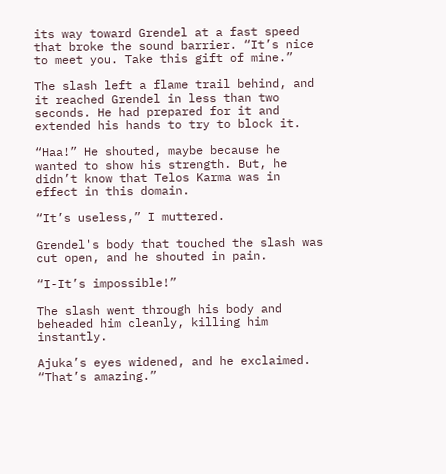its way toward Grendel at a fast speed that broke the sound barrier. “It’s nice to meet you. Take this gift of mine.”

The slash left a flame trail behind, and it reached Grendel in less than two seconds. He had prepared for it and extended his hands to try to block it.

“Haa!” He shouted, maybe because he wanted to show his strength. But, he didn’t know that Telos Karma was in effect in this domain.

“It’s useless,” I muttered.

Grendel's body that touched the slash was cut open, and he shouted in pain.

“I-It’s impossible!”

The slash went through his body and beheaded him cleanly, killing him instantly.

Ajuka’s eyes widened, and he exclaimed. “That’s amazing.”